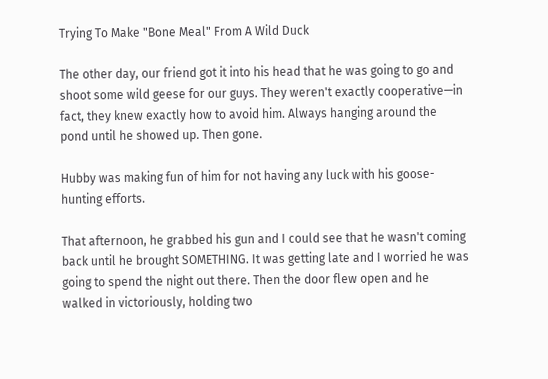Trying To Make "Bone Meal" From A Wild Duck

The other day, our friend got it into his head that he was going to go and shoot some wild geese for our guys. They weren't exactly cooperative—in fact, they knew exactly how to avoid him. Always hanging around the pond until he showed up. Then gone.

Hubby was making fun of him for not having any luck with his goose-hunting efforts.

That afternoon, he grabbed his gun and I could see that he wasn't coming back until he brought SOMETHING. It was getting late and I worried he was going to spend the night out there. Then the door flew open and he walked in victoriously, holding two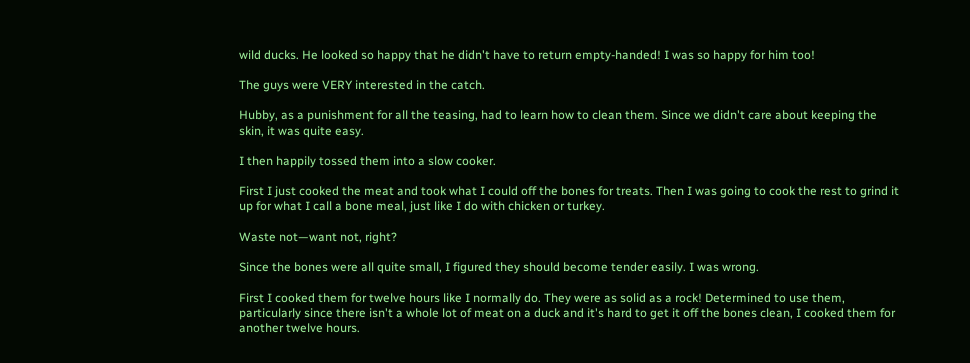wild ducks. He looked so happy that he didn't have to return empty-handed! I was so happy for him too!

The guys were VERY interested in the catch.

Hubby, as a punishment for all the teasing, had to learn how to clean them. Since we didn't care about keeping the skin, it was quite easy.

I then happily tossed them into a slow cooker.

First I just cooked the meat and took what I could off the bones for treats. Then I was going to cook the rest to grind it up for what I call a bone meal, just like I do with chicken or turkey.

Waste not—want not, right?

Since the bones were all quite small, I figured they should become tender easily. I was wrong.

First I cooked them for twelve hours like I normally do. They were as solid as a rock! Determined to use them, particularly since there isn't a whole lot of meat on a duck and it's hard to get it off the bones clean, I cooked them for another twelve hours.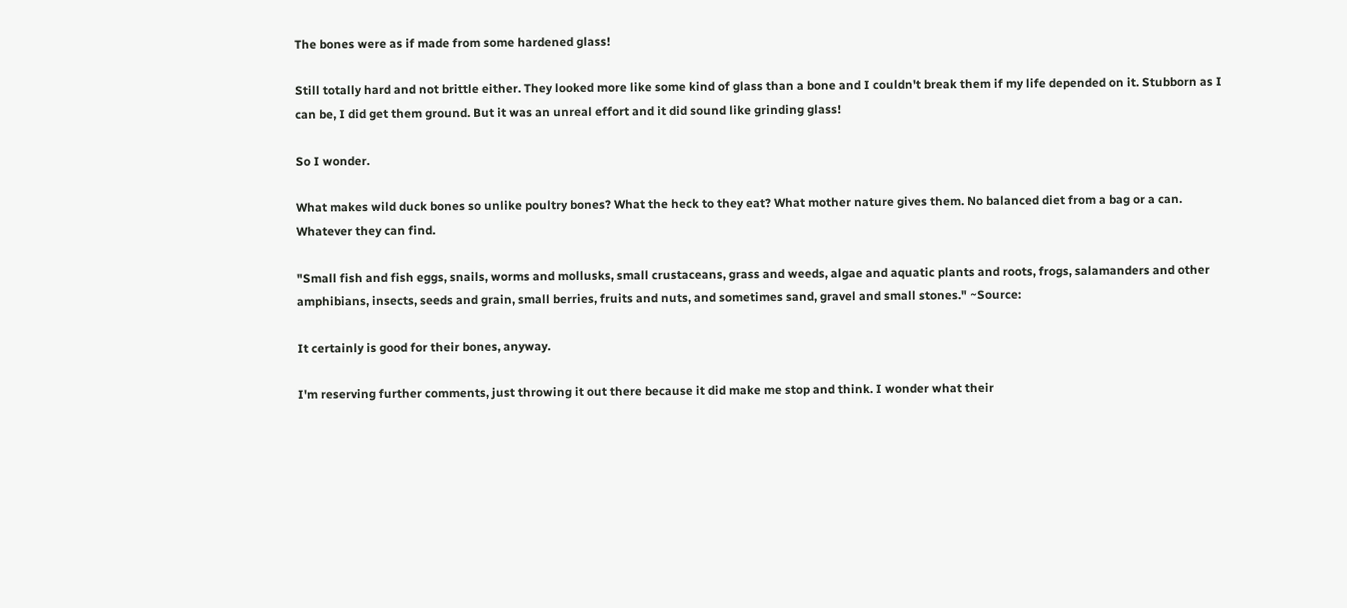The bones were as if made from some hardened glass!

Still totally hard and not brittle either. They looked more like some kind of glass than a bone and I couldn't break them if my life depended on it. Stubborn as I can be, I did get them ground. But it was an unreal effort and it did sound like grinding glass!

So I wonder.

What makes wild duck bones so unlike poultry bones? What the heck to they eat? What mother nature gives them. No balanced diet from a bag or a can. Whatever they can find.

"Small fish and fish eggs, snails, worms and mollusks, small crustaceans, grass and weeds, algae and aquatic plants and roots, frogs, salamanders and other amphibians, insects, seeds and grain, small berries, fruits and nuts, and sometimes sand, gravel and small stones." ~Source:

It certainly is good for their bones, anyway.

I'm reserving further comments, just throwing it out there because it did make me stop and think. I wonder what their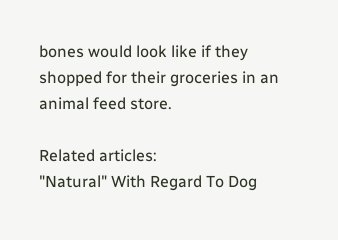bones would look like if they shopped for their groceries in an animal feed store.

Related articles:
"Natural" With Regard To Dog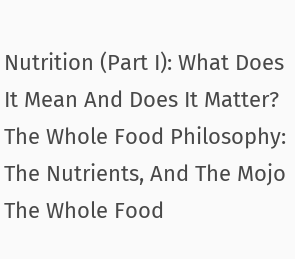Nutrition (Part I): What Does It Mean And Does It Matter?
The Whole Food Philosophy: The Nutrients, And The Mojo
The Whole Food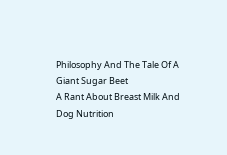Philosophy And The Tale Of A Giant Sugar Beet
A Rant About Breast Milk And Dog Nutrition